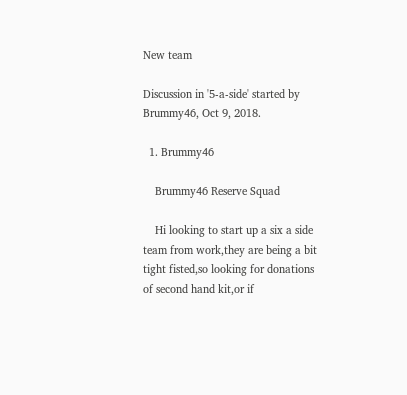New team

Discussion in '5-a-side' started by Brummy46, Oct 9, 2018.

  1. Brummy46

    Brummy46 Reserve Squad

    Hi looking to start up a six a side team from work,they are being a bit tight fisted,so looking for donations of second hand kit,or if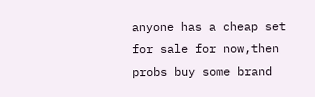anyone has a cheap set for sale for now,then probs buy some brand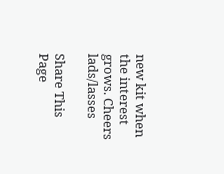new kit when the interest grows. Cheers lads/lasses

Share This Page